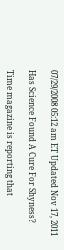07/29/2008 05:12 am ET Updated Nov 17, 2011

Has Science Found A Cure For Shyness?

Time magazine is reporting that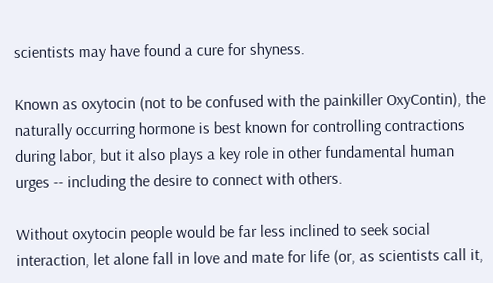scientists may have found a cure for shyness.

Known as oxytocin (not to be confused with the painkiller OxyContin), the naturally occurring hormone is best known for controlling contractions during labor, but it also plays a key role in other fundamental human urges -- including the desire to connect with others.

Without oxytocin people would be far less inclined to seek social interaction, let alone fall in love and mate for life (or, as scientists call it,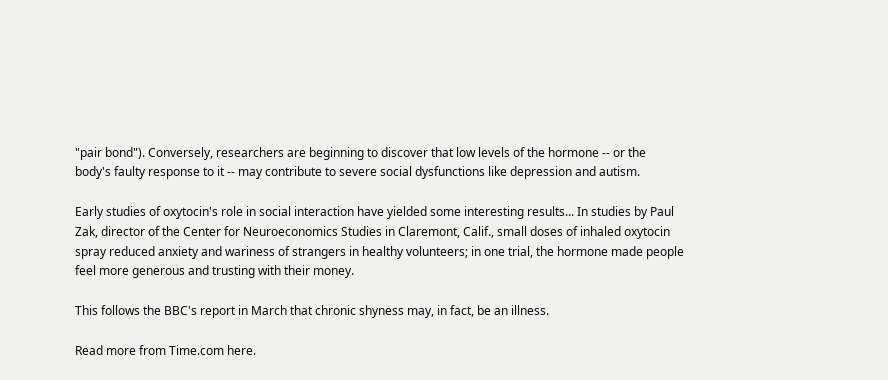"pair bond"). Conversely, researchers are beginning to discover that low levels of the hormone -- or the body's faulty response to it -- may contribute to severe social dysfunctions like depression and autism.

Early studies of oxytocin's role in social interaction have yielded some interesting results... In studies by Paul Zak, director of the Center for Neuroeconomics Studies in Claremont, Calif., small doses of inhaled oxytocin spray reduced anxiety and wariness of strangers in healthy volunteers; in one trial, the hormone made people feel more generous and trusting with their money.

This follows the BBC's report in March that chronic shyness may, in fact, be an illness.

Read more from Time.com here.